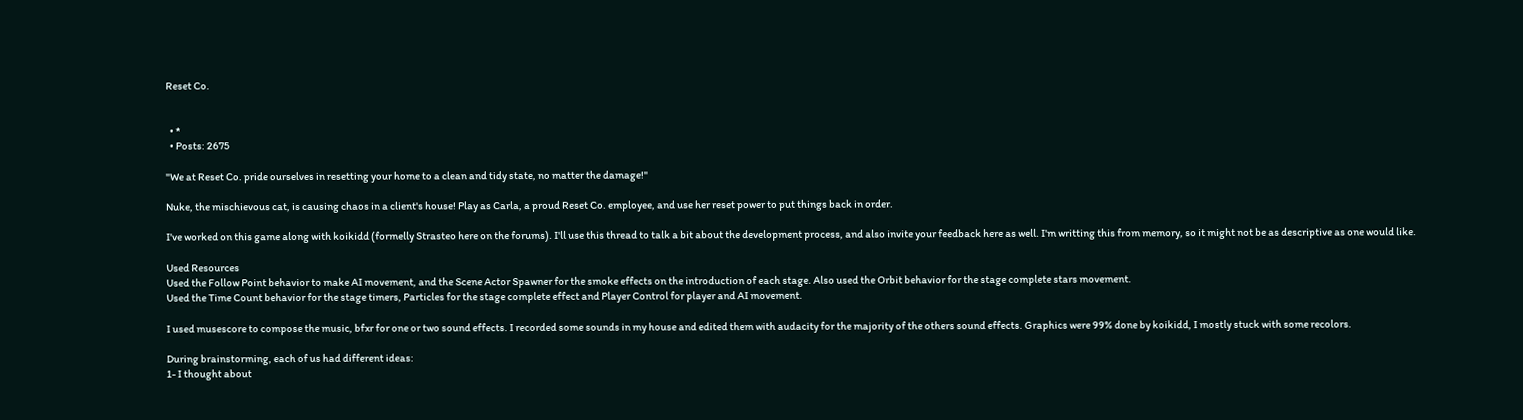Reset Co.


  • *
  • Posts: 2675

"We at Reset Co. pride ourselves in resetting your home to a clean and tidy state, no matter the damage!"

Nuke, the mischievous cat, is causing chaos in a client's house! Play as Carla, a proud Reset Co. employee, and use her reset power to put things back in order.

I've worked on this game along with koikidd (formelly Strasteo here on the forums). I'll use this thread to talk a bit about the development process, and also invite your feedback here as well. I'm writting this from memory, so it might not be as descriptive as one would like.

Used Resources
Used the Follow Point behavior to make AI movement, and the Scene Actor Spawner for the smoke effects on the introduction of each stage. Also used the Orbit behavior for the stage complete stars movement.
Used the Time Count behavior for the stage timers, Particles for the stage complete effect and Player Control for player and AI movement.

I used musescore to compose the music, bfxr for one or two sound effects. I recorded some sounds in my house and edited them with audacity for the majority of the others sound effects. Graphics were 99% done by koikidd, I mostly stuck with some recolors.

During brainstorming, each of us had different ideas:
1- I thought about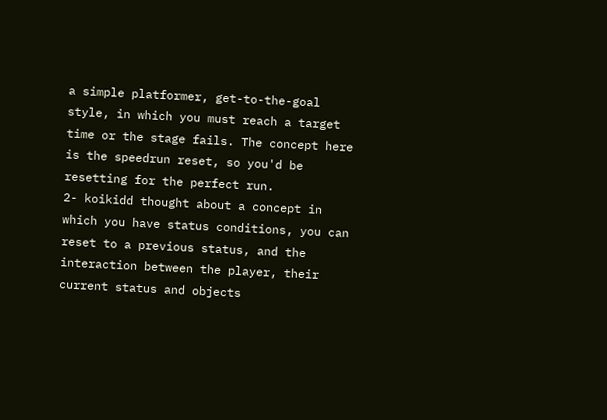a simple platformer, get-to-the-goal style, in which you must reach a target time or the stage fails. The concept here is the speedrun reset, so you'd be resetting for the perfect run.
2- koikidd thought about a concept in which you have status conditions, you can reset to a previous status, and the interaction between the player, their current status and objects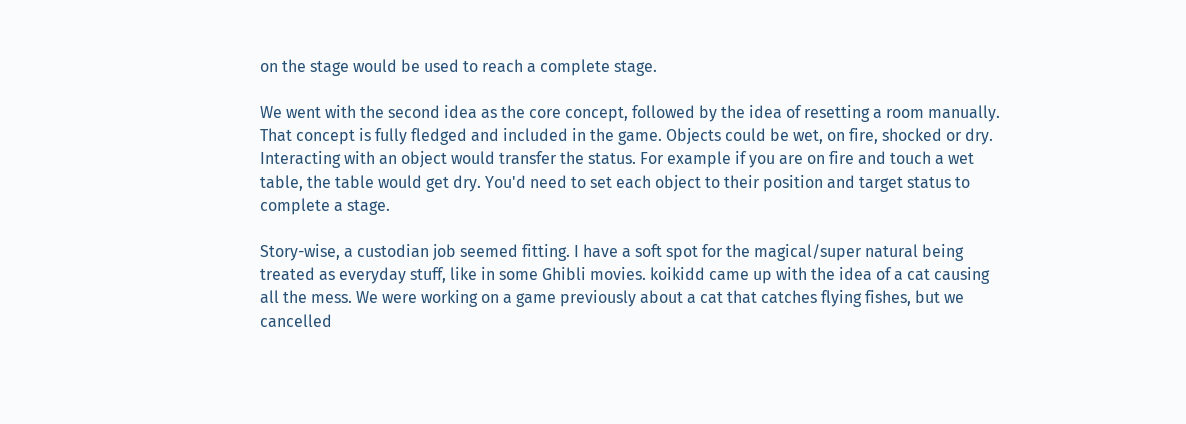on the stage would be used to reach a complete stage.

We went with the second idea as the core concept, followed by the idea of resetting a room manually. That concept is fully fledged and included in the game. Objects could be wet, on fire, shocked or dry. Interacting with an object would transfer the status. For example if you are on fire and touch a wet table, the table would get dry. You'd need to set each object to their position and target status to complete a stage.

Story-wise, a custodian job seemed fitting. I have a soft spot for the magical/super natural being treated as everyday stuff, like in some Ghibli movies. koikidd came up with the idea of a cat causing all the mess. We were working on a game previously about a cat that catches flying fishes, but we cancelled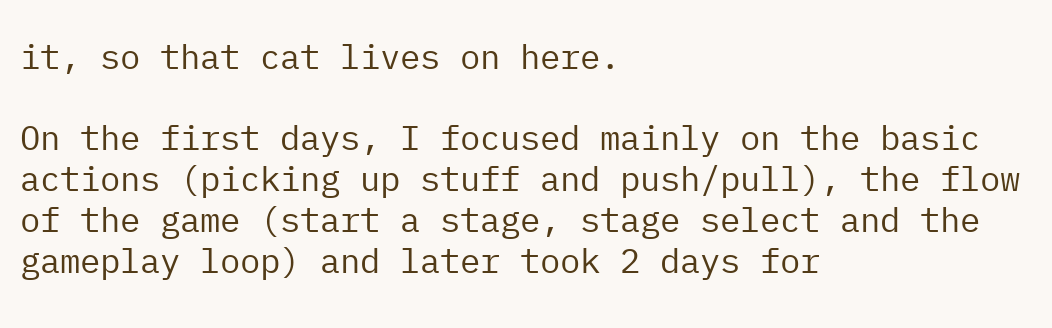it, so that cat lives on here.

On the first days, I focused mainly on the basic actions (picking up stuff and push/pull), the flow of the game (start a stage, stage select and the gameplay loop) and later took 2 days for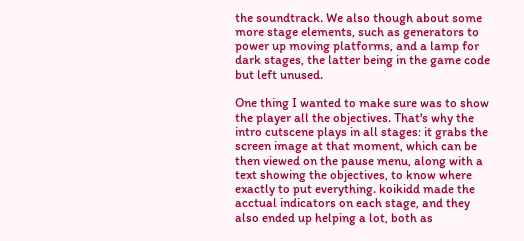the soundtrack. We also though about some more stage elements, such as generators to power up moving platforms, and a lamp for dark stages, the latter being in the game code but left unused.

One thing I wanted to make sure was to show the player all the objectives. That's why the intro cutscene plays in all stages: it grabs the screen image at that moment, which can be then viewed on the pause menu, along with a text showing the objectives, to know where exactly to put everything. koikidd made the acctual indicators on each stage, and they also ended up helping a lot, both as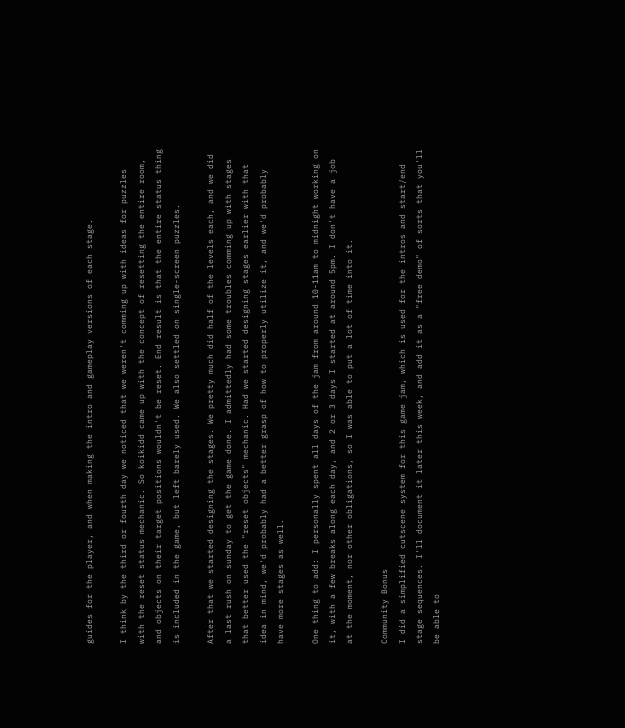guides for the player, and when making the intro and gameplay versions of each stage.

I think by the third or fourth day we noticed that we weren't comming up with ideas for puzzles with the reset status mechanic. So koikidd came up with the concept of resetting the entire room, and objects on their target positions wouldn't be reset. End result is that the entire status thing is included in the game, but left barely used. We also settled on single-screen puzzles.

After that we started designing the stages. We pretty much did half of the levels each, and we did a last rush on sunday to get the game done. I admittedly had some troubles comming up with stages that better used the "reset objects" mechanic. Had we started designing stages earlier with that idea in mind, we'd probably had a better grasp of how to properly utilize it, and we'd probably have more stages as well.

One thing to add: I personally spent all days of the jam from around 10-11am to midnight working on it, with a few breaks along each day, and 2 or 3 days I started at around 5pm. I don't have a job at the moment, nor other obligations, so I was able to put a lot of time into it.

Community Bonus
I did a simplified cutscene system for this game jam, which is used for the intros and start/end stage sequences. I'll document it later this week, and add it as a "free demo" of sorts that you'll be able to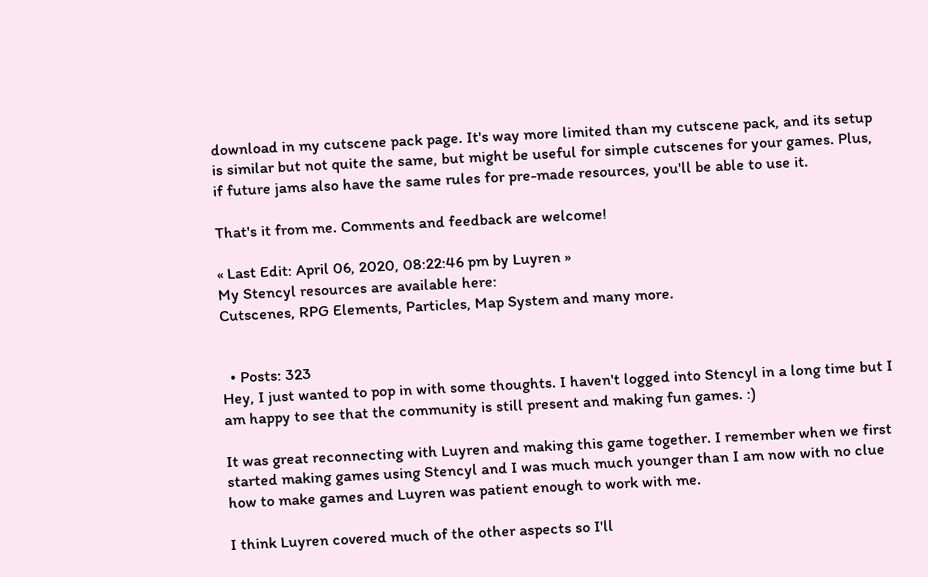download in my cutscene pack page. It's way more limited than my cutscene pack, and its setup is similar but not quite the same, but might be useful for simple cutscenes for your games. Plus, if future jams also have the same rules for pre-made resources, you'll be able to use it.

That's it from me. Comments and feedback are welcome!

« Last Edit: April 06, 2020, 08:22:46 pm by Luyren »
My Stencyl resources are available here:
Cutscenes, RPG Elements, Particles, Map System and many more.


  • Posts: 323
Hey, I just wanted to pop in with some thoughts. I haven't logged into Stencyl in a long time but I am happy to see that the community is still present and making fun games. :)

It was great reconnecting with Luyren and making this game together. I remember when we first started making games using Stencyl and I was much much younger than I am now with no clue how to make games and Luyren was patient enough to work with me.

I think Luyren covered much of the other aspects so I'll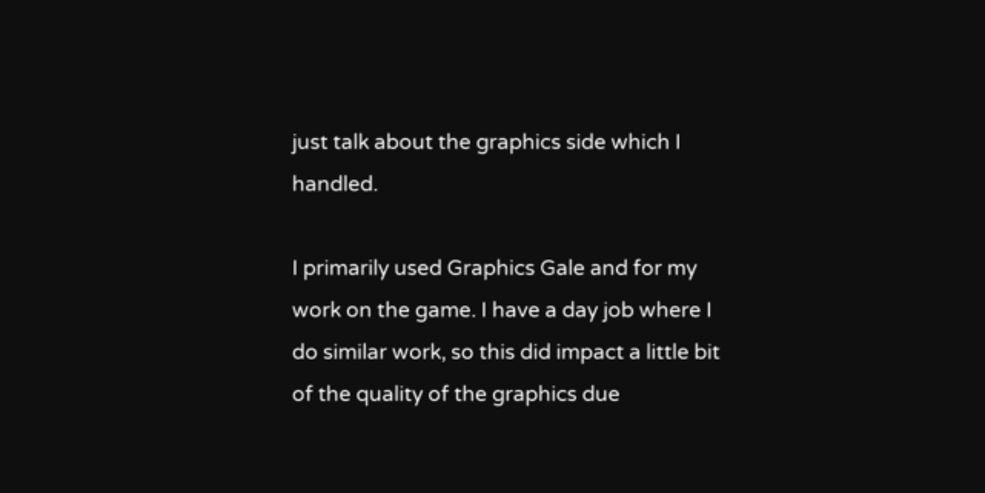just talk about the graphics side which I handled.

I primarily used Graphics Gale and for my work on the game. I have a day job where I do similar work, so this did impact a little bit of the quality of the graphics due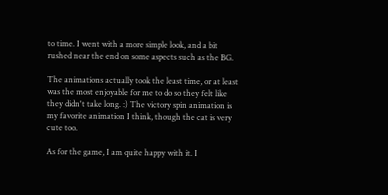to time. I went with a more simple look, and a bit rushed near the end on some aspects such as the BG.

The animations actually took the least time, or at least was the most enjoyable for me to do so they felt like they didn't take long. :) The victory spin animation is my favorite animation I think, though the cat is very cute too.

As for the game, I am quite happy with it. I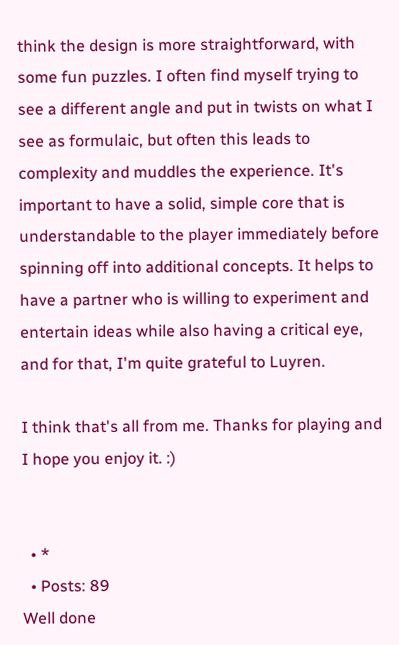think the design is more straightforward, with some fun puzzles. I often find myself trying to see a different angle and put in twists on what I see as formulaic, but often this leads to complexity and muddles the experience. It's important to have a solid, simple core that is understandable to the player immediately before spinning off into additional concepts. It helps to have a partner who is willing to experiment and entertain ideas while also having a critical eye, and for that, I'm quite grateful to Luyren.

I think that's all from me. Thanks for playing and I hope you enjoy it. :)


  • *
  • Posts: 89
Well done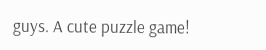guys. A cute puzzle game!